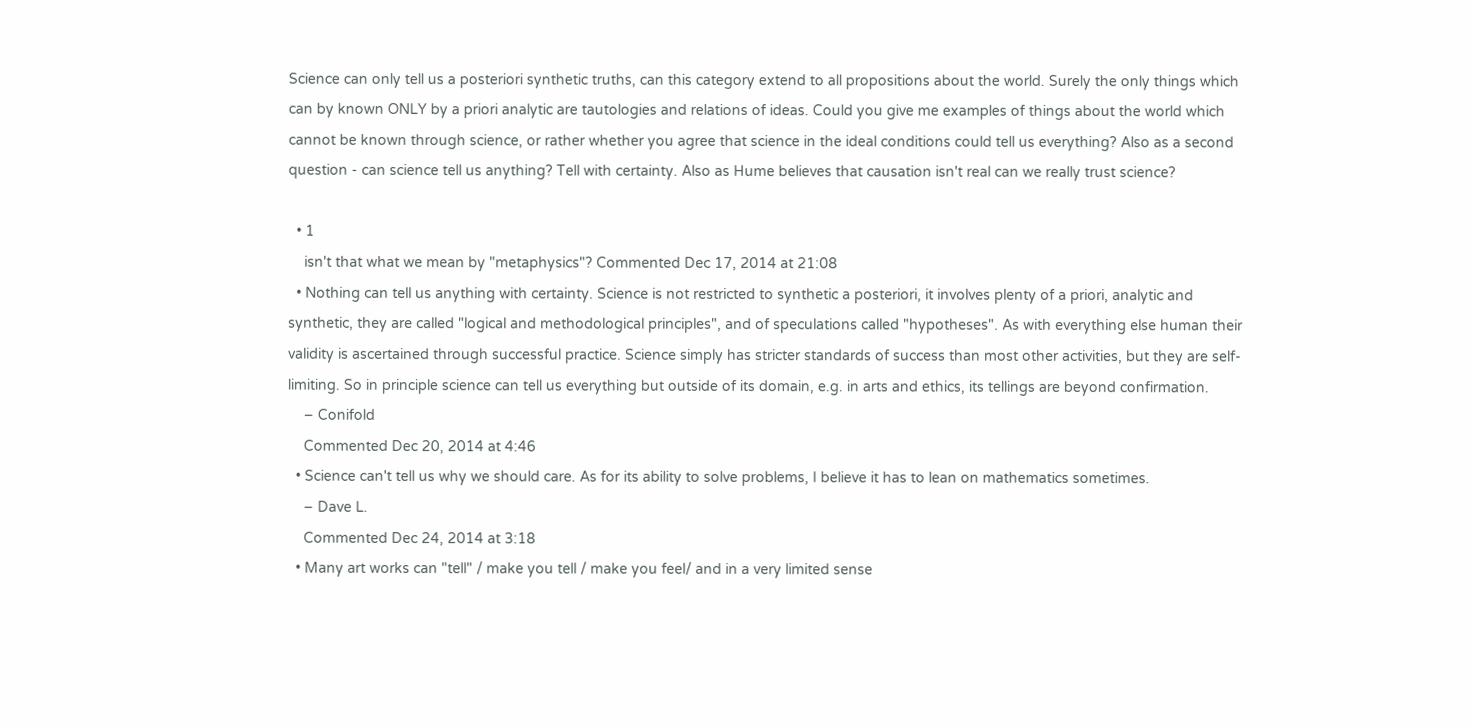Science can only tell us a posteriori synthetic truths, can this category extend to all propositions about the world. Surely the only things which can by known ONLY by a priori analytic are tautologies and relations of ideas. Could you give me examples of things about the world which cannot be known through science, or rather whether you agree that science in the ideal conditions could tell us everything? Also as a second question - can science tell us anything? Tell with certainty. Also as Hume believes that causation isn't real can we really trust science?

  • 1
    isn't that what we mean by "metaphysics"? Commented Dec 17, 2014 at 21:08
  • Nothing can tell us anything with certainty. Science is not restricted to synthetic a posteriori, it involves plenty of a priori, analytic and synthetic, they are called "logical and methodological principles", and of speculations called "hypotheses". As with everything else human their validity is ascertained through successful practice. Science simply has stricter standards of success than most other activities, but they are self-limiting. So in principle science can tell us everything but outside of its domain, e.g. in arts and ethics, its tellings are beyond confirmation.
    – Conifold
    Commented Dec 20, 2014 at 4:46
  • Science can't tell us why we should care. As for its ability to solve problems, I believe it has to lean on mathematics sometimes.
    – Dave L.
    Commented Dec 24, 2014 at 3:18
  • Many art works can "tell" / make you tell / make you feel/ and in a very limited sense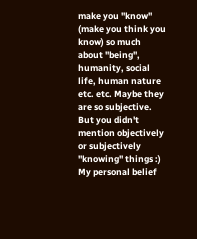make you "know" (make you think you know) so much about "being", humanity, social life, human nature etc. etc. Maybe they are so subjective. But you didn't mention objectively or subjectively "knowing" things :) My personal belief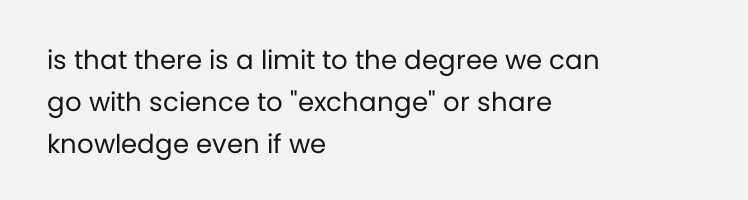is that there is a limit to the degree we can go with science to "exchange" or share knowledge even if we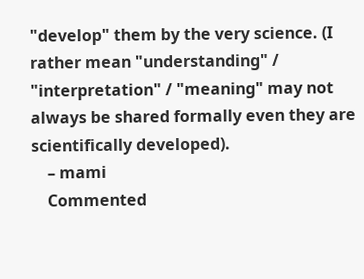"develop" them by the very science. (I rather mean "understanding" / "interpretation" / "meaning" may not always be shared formally even they are scientifically developed).
    – mami
    Commented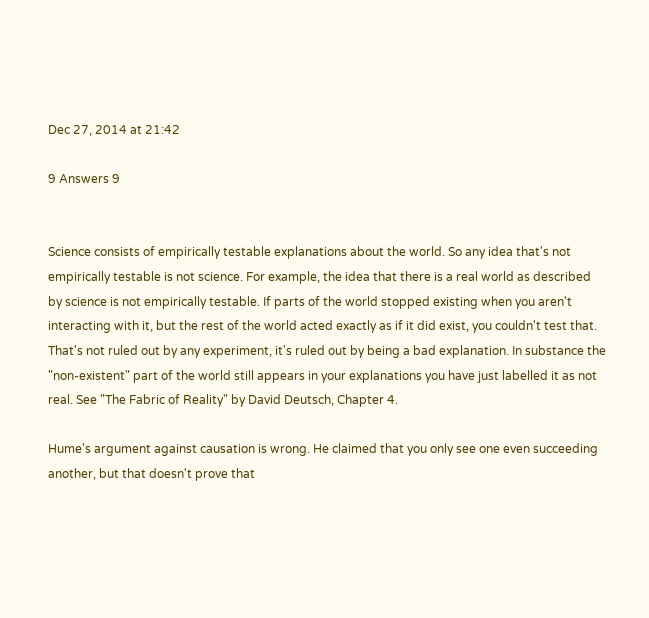Dec 27, 2014 at 21:42

9 Answers 9


Science consists of empirically testable explanations about the world. So any idea that's not empirically testable is not science. For example, the idea that there is a real world as described by science is not empirically testable. If parts of the world stopped existing when you aren't interacting with it, but the rest of the world acted exactly as if it did exist, you couldn't test that. That's not ruled out by any experiment, it's ruled out by being a bad explanation. In substance the "non-existent" part of the world still appears in your explanations you have just labelled it as not real. See "The Fabric of Reality" by David Deutsch, Chapter 4.

Hume's argument against causation is wrong. He claimed that you only see one even succeeding another, but that doesn't prove that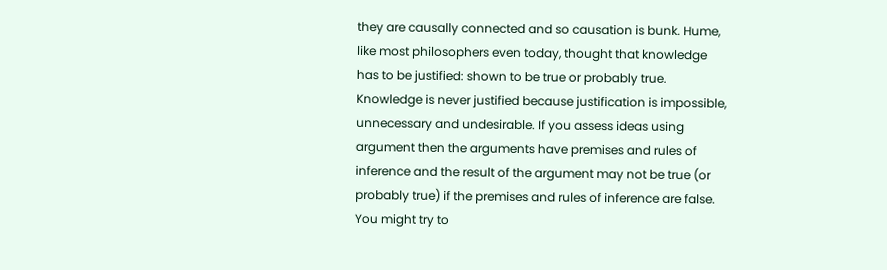they are causally connected and so causation is bunk. Hume, like most philosophers even today, thought that knowledge has to be justified: shown to be true or probably true. Knowledge is never justified because justification is impossible, unnecessary and undesirable. If you assess ideas using argument then the arguments have premises and rules of inference and the result of the argument may not be true (or probably true) if the premises and rules of inference are false. You might try to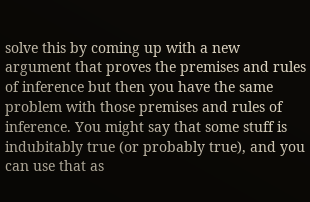solve this by coming up with a new argument that proves the premises and rules of inference but then you have the same problem with those premises and rules of inference. You might say that some stuff is indubitably true (or probably true), and you can use that as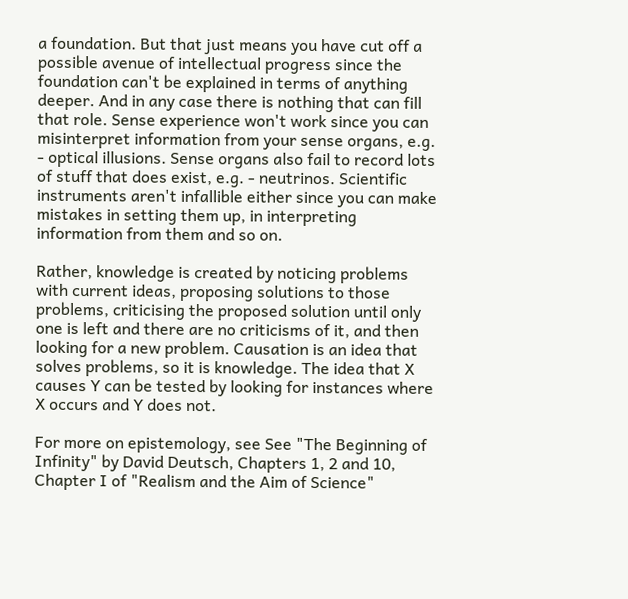a foundation. But that just means you have cut off a possible avenue of intellectual progress since the foundation can't be explained in terms of anything deeper. And in any case there is nothing that can fill that role. Sense experience won't work since you can misinterpret information from your sense organs, e.g. - optical illusions. Sense organs also fail to record lots of stuff that does exist, e.g. - neutrinos. Scientific instruments aren't infallible either since you can make mistakes in setting them up, in interpreting information from them and so on.

Rather, knowledge is created by noticing problems with current ideas, proposing solutions to those problems, criticising the proposed solution until only one is left and there are no criticisms of it, and then looking for a new problem. Causation is an idea that solves problems, so it is knowledge. The idea that X causes Y can be tested by looking for instances where X occurs and Y does not.

For more on epistemology, see See "The Beginning of Infinity" by David Deutsch, Chapters 1, 2 and 10, Chapter I of "Realism and the Aim of Science"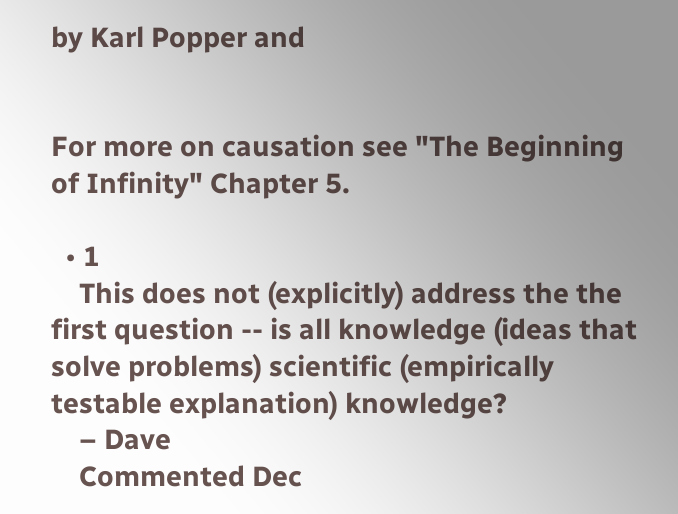by Karl Popper and


For more on causation see "The Beginning of Infinity" Chapter 5.

  • 1
    This does not (explicitly) address the the first question -- is all knowledge (ideas that solve problems) scientific (empirically testable explanation) knowledge?
    – Dave
    Commented Dec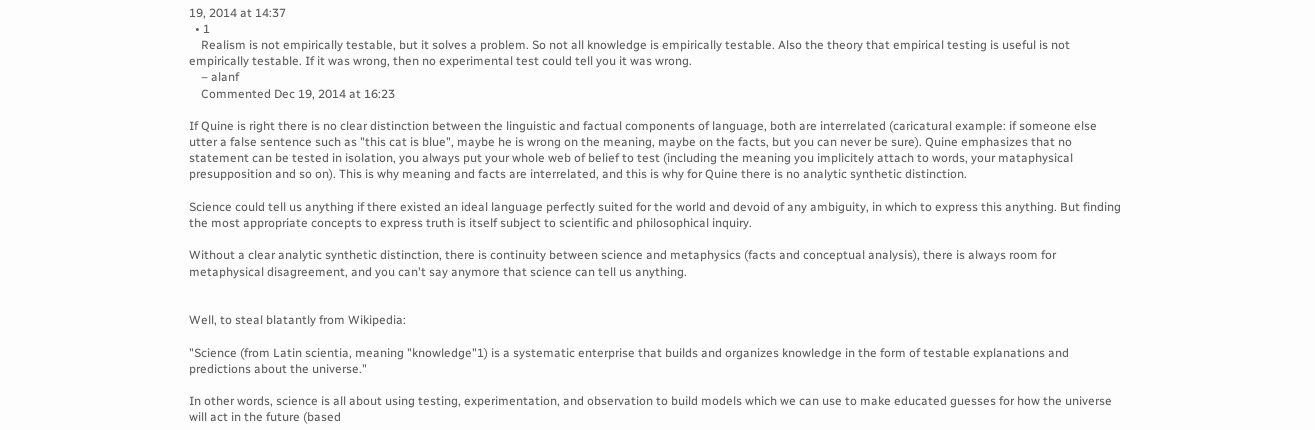19, 2014 at 14:37
  • 1
    Realism is not empirically testable, but it solves a problem. So not all knowledge is empirically testable. Also the theory that empirical testing is useful is not empirically testable. If it was wrong, then no experimental test could tell you it was wrong.
    – alanf
    Commented Dec 19, 2014 at 16:23

If Quine is right there is no clear distinction between the linguistic and factual components of language, both are interrelated (caricatural example: if someone else utter a false sentence such as "this cat is blue", maybe he is wrong on the meaning, maybe on the facts, but you can never be sure). Quine emphasizes that no statement can be tested in isolation, you always put your whole web of belief to test (including the meaning you implicitely attach to words, your mataphysical presupposition and so on). This is why meaning and facts are interrelated, and this is why for Quine there is no analytic synthetic distinction.

Science could tell us anything if there existed an ideal language perfectly suited for the world and devoid of any ambiguity, in which to express this anything. But finding the most appropriate concepts to express truth is itself subject to scientific and philosophical inquiry.

Without a clear analytic synthetic distinction, there is continuity between science and metaphysics (facts and conceptual analysis), there is always room for metaphysical disagreement, and you can't say anymore that science can tell us anything.


Well, to steal blatantly from Wikipedia:

"Science (from Latin scientia, meaning "knowledge"1) is a systematic enterprise that builds and organizes knowledge in the form of testable explanations and predictions about the universe."

In other words, science is all about using testing, experimentation, and observation to build models which we can use to make educated guesses for how the universe will act in the future (based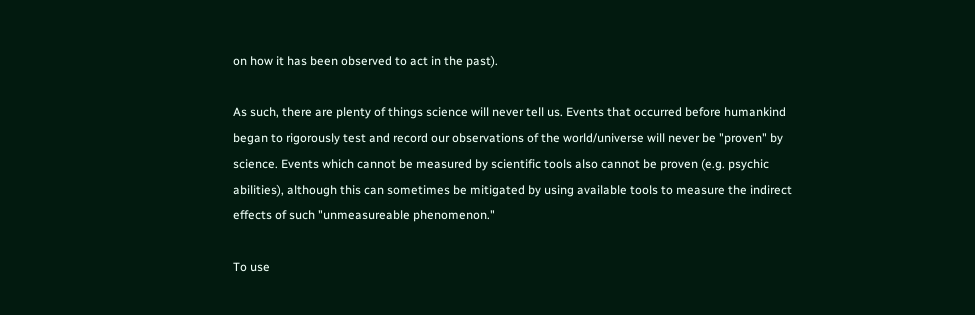on how it has been observed to act in the past).

As such, there are plenty of things science will never tell us. Events that occurred before humankind began to rigorously test and record our observations of the world/universe will never be "proven" by science. Events which cannot be measured by scientific tools also cannot be proven (e.g. psychic abilities), although this can sometimes be mitigated by using available tools to measure the indirect effects of such "unmeasureable phenomenon."

To use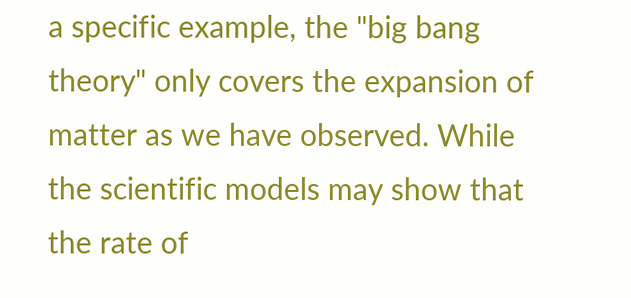a specific example, the "big bang theory" only covers the expansion of matter as we have observed. While the scientific models may show that the rate of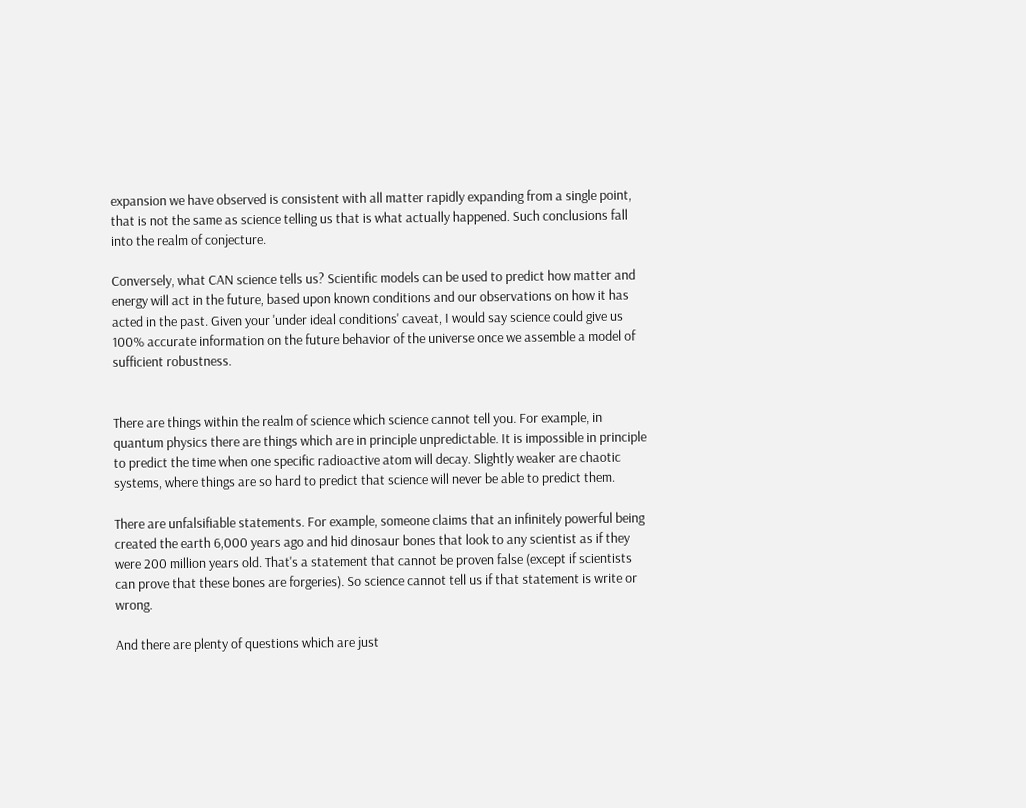expansion we have observed is consistent with all matter rapidly expanding from a single point, that is not the same as science telling us that is what actually happened. Such conclusions fall into the realm of conjecture.

Conversely, what CAN science tells us? Scientific models can be used to predict how matter and energy will act in the future, based upon known conditions and our observations on how it has acted in the past. Given your 'under ideal conditions' caveat, I would say science could give us 100% accurate information on the future behavior of the universe once we assemble a model of sufficient robustness.


There are things within the realm of science which science cannot tell you. For example, in quantum physics there are things which are in principle unpredictable. It is impossible in principle to predict the time when one specific radioactive atom will decay. Slightly weaker are chaotic systems, where things are so hard to predict that science will never be able to predict them.

There are unfalsifiable statements. For example, someone claims that an infinitely powerful being created the earth 6,000 years ago and hid dinosaur bones that look to any scientist as if they were 200 million years old. That's a statement that cannot be proven false (except if scientists can prove that these bones are forgeries). So science cannot tell us if that statement is write or wrong.

And there are plenty of questions which are just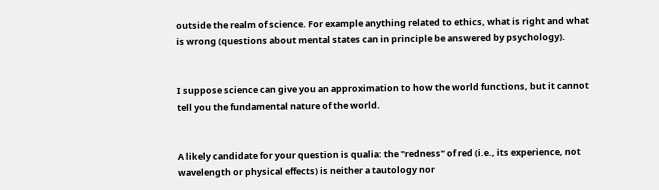outside the realm of science. For example anything related to ethics, what is right and what is wrong (questions about mental states can in principle be answered by psychology).


I suppose science can give you an approximation to how the world functions, but it cannot tell you the fundamental nature of the world.


A likely candidate for your question is qualia: the "redness" of red (i.e., its experience, not wavelength or physical effects) is neither a tautology nor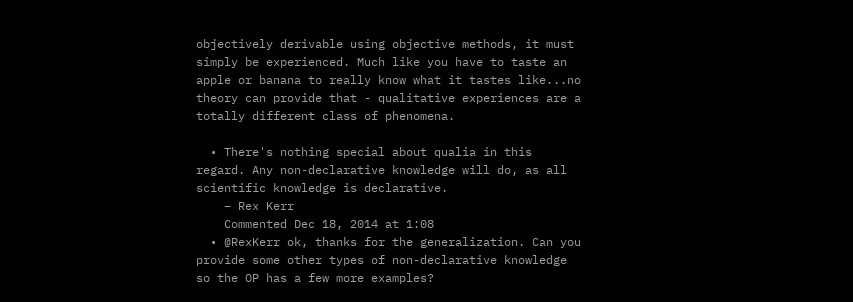objectively derivable using objective methods, it must simply be experienced. Much like you have to taste an apple or banana to really know what it tastes like...no theory can provide that - qualitative experiences are a totally different class of phenomena.

  • There's nothing special about qualia in this regard. Any non-declarative knowledge will do, as all scientific knowledge is declarative.
    – Rex Kerr
    Commented Dec 18, 2014 at 1:08
  • @RexKerr ok, thanks for the generalization. Can you provide some other types of non-declarative knowledge so the OP has a few more examples?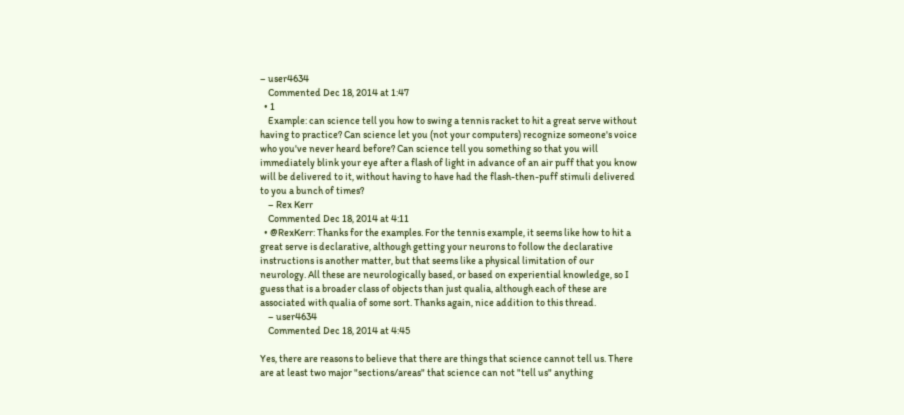– user4634
    Commented Dec 18, 2014 at 1:47
  • 1
    Example: can science tell you how to swing a tennis racket to hit a great serve without having to practice? Can science let you (not your computers) recognize someone's voice who you've never heard before? Can science tell you something so that you will immediately blink your eye after a flash of light in advance of an air puff that you know will be delivered to it, without having to have had the flash-then-puff stimuli delivered to you a bunch of times?
    – Rex Kerr
    Commented Dec 18, 2014 at 4:11
  • @RexKerr: Thanks for the examples. For the tennis example, it seems like how to hit a great serve is declarative, although getting your neurons to follow the declarative instructions is another matter, but that seems like a physical limitation of our neurology. All these are neurologically based, or based on experiential knowledge, so I guess that is a broader class of objects than just qualia, although each of these are associated with qualia of some sort. Thanks again, nice addition to this thread.
    – user4634
    Commented Dec 18, 2014 at 4:45

Yes, there are reasons to believe that there are things that science cannot tell us. There are at least two major "sections/areas" that science can not "tell us" anything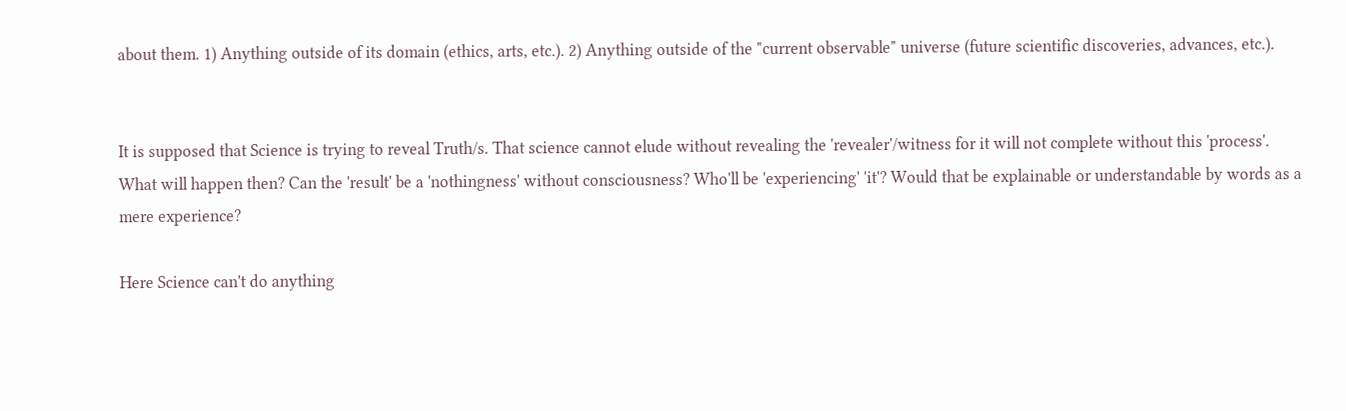about them. 1) Anything outside of its domain (ethics, arts, etc.). 2) Anything outside of the "current observable" universe (future scientific discoveries, advances, etc.).


It is supposed that Science is trying to reveal Truth/s. That science cannot elude without revealing the 'revealer'/witness for it will not complete without this 'process'. What will happen then? Can the 'result' be a 'nothingness' without consciousness? Who'll be 'experiencing' 'it'? Would that be explainable or understandable by words as a mere experience?

Here Science can't do anything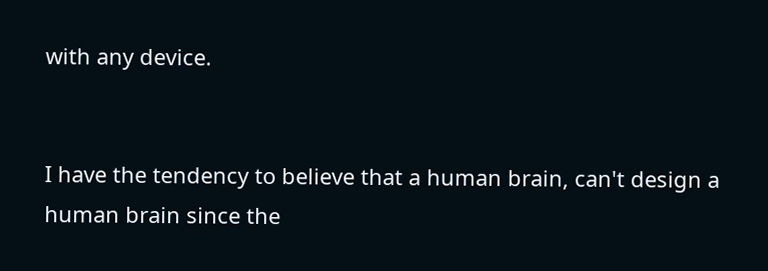with any device.


I have the tendency to believe that a human brain, can't design a human brain since the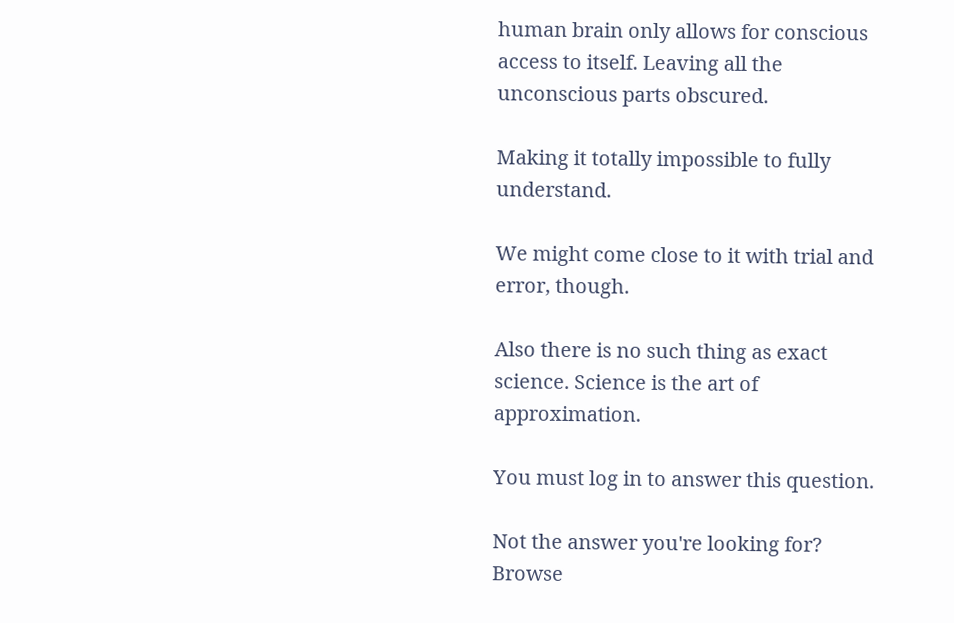human brain only allows for conscious access to itself. Leaving all the unconscious parts obscured.

Making it totally impossible to fully understand.

We might come close to it with trial and error, though.

Also there is no such thing as exact science. Science is the art of approximation.

You must log in to answer this question.

Not the answer you're looking for? Browse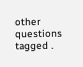other questions tagged .